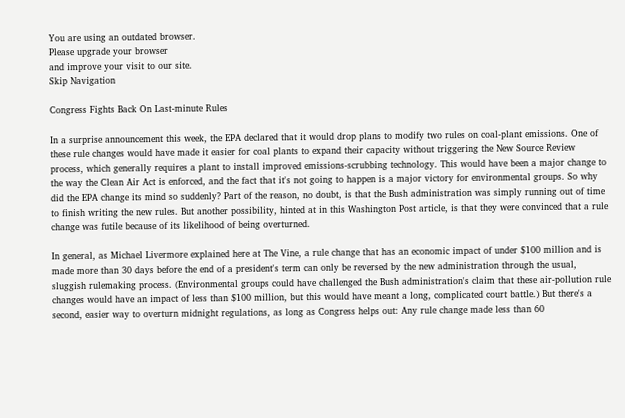You are using an outdated browser.
Please upgrade your browser
and improve your visit to our site.
Skip Navigation

Congress Fights Back On Last-minute Rules

In a surprise announcement this week, the EPA declared that it would drop plans to modify two rules on coal-plant emissions. One of these rule changes would have made it easier for coal plants to expand their capacity without triggering the New Source Review process, which generally requires a plant to install improved emissions-scrubbing technology. This would have been a major change to the way the Clean Air Act is enforced, and the fact that it's not going to happen is a major victory for environmental groups. So why did the EPA change its mind so suddenly? Part of the reason, no doubt, is that the Bush administration was simply running out of time to finish writing the new rules. But another possibility, hinted at in this Washington Post article, is that they were convinced that a rule change was futile because of its likelihood of being overturned.

In general, as Michael Livermore explained here at The Vine, a rule change that has an economic impact of under $100 million and is made more than 30 days before the end of a president's term can only be reversed by the new administration through the usual, sluggish rulemaking process. (Environmental groups could have challenged the Bush administration's claim that these air-pollution rule changes would have an impact of less than $100 million, but this would have meant a long, complicated court battle.) But there's a second, easier way to overturn midnight regulations, as long as Congress helps out: Any rule change made less than 60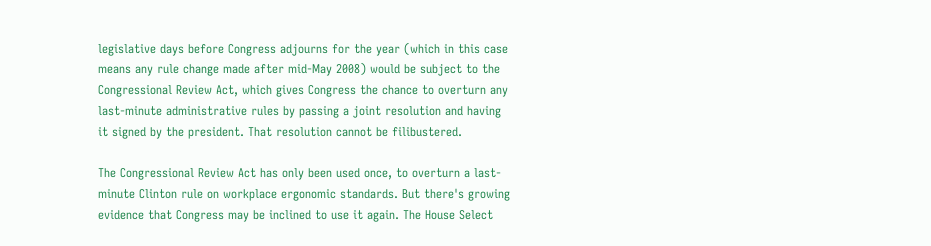legislative days before Congress adjourns for the year (which in this case means any rule change made after mid-May 2008) would be subject to the Congressional Review Act, which gives Congress the chance to overturn any last-minute administrative rules by passing a joint resolution and having it signed by the president. That resolution cannot be filibustered.

The Congressional Review Act has only been used once, to overturn a last-minute Clinton rule on workplace ergonomic standards. But there's growing evidence that Congress may be inclined to use it again. The House Select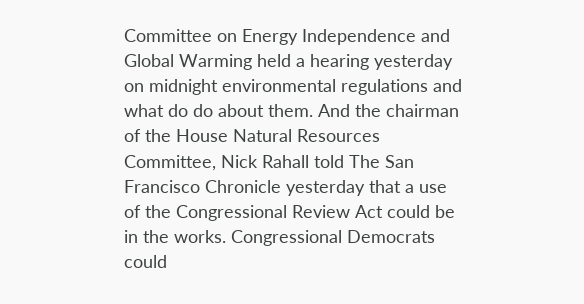Committee on Energy Independence and Global Warming held a hearing yesterday on midnight environmental regulations and what do do about them. And the chairman of the House Natural Resources Committee, Nick Rahall told The San Francisco Chronicle yesterday that a use of the Congressional Review Act could be in the works. Congressional Democrats could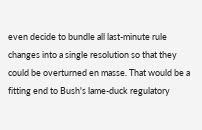even decide to bundle all last-minute rule changes into a single resolution so that they could be overturned en masse. That would be a fitting end to Bush's lame-duck regulatory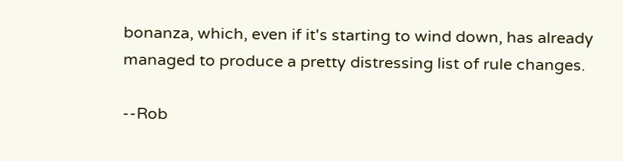bonanza, which, even if it's starting to wind down, has already managed to produce a pretty distressing list of rule changes.

--Rob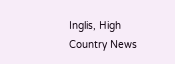Inglis, High Country News